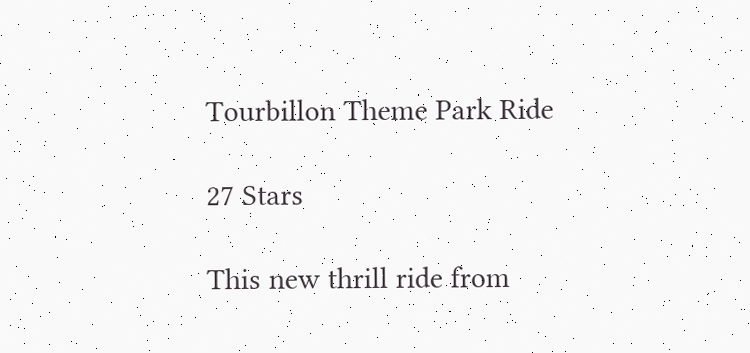Tourbillon Theme Park Ride

27 Stars

This new thrill ride from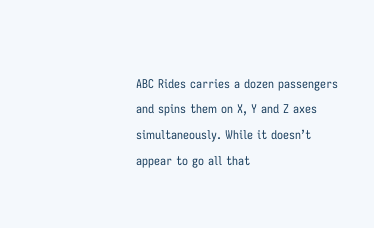ABC Rides carries a dozen passengers and spins them on X, Y and Z axes simultaneously. While it doesn’t appear to go all that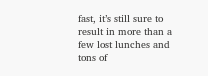fast, it’s still sure to result in more than a few lost lunches and tons of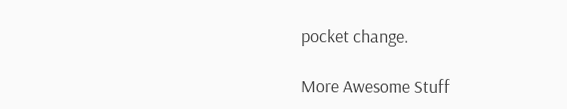pocket change.

More Awesome Stuff